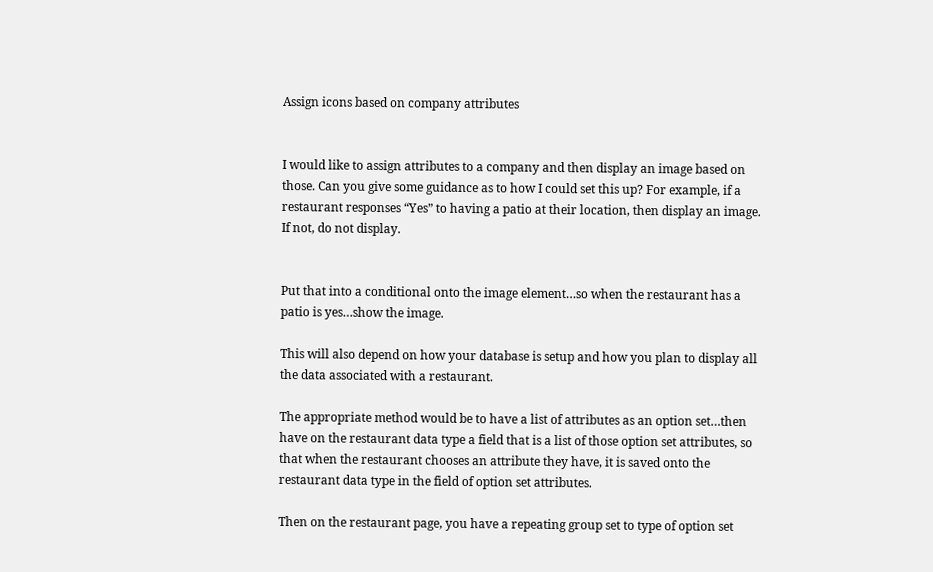Assign icons based on company attributes


I would like to assign attributes to a company and then display an image based on those. Can you give some guidance as to how I could set this up? For example, if a restaurant responses “Yes” to having a patio at their location, then display an image. If not, do not display.


Put that into a conditional onto the image element…so when the restaurant has a patio is yes…show the image.

This will also depend on how your database is setup and how you plan to display all the data associated with a restaurant.

The appropriate method would be to have a list of attributes as an option set…then have on the restaurant data type a field that is a list of those option set attributes, so that when the restaurant chooses an attribute they have, it is saved onto the restaurant data type in the field of option set attributes.

Then on the restaurant page, you have a repeating group set to type of option set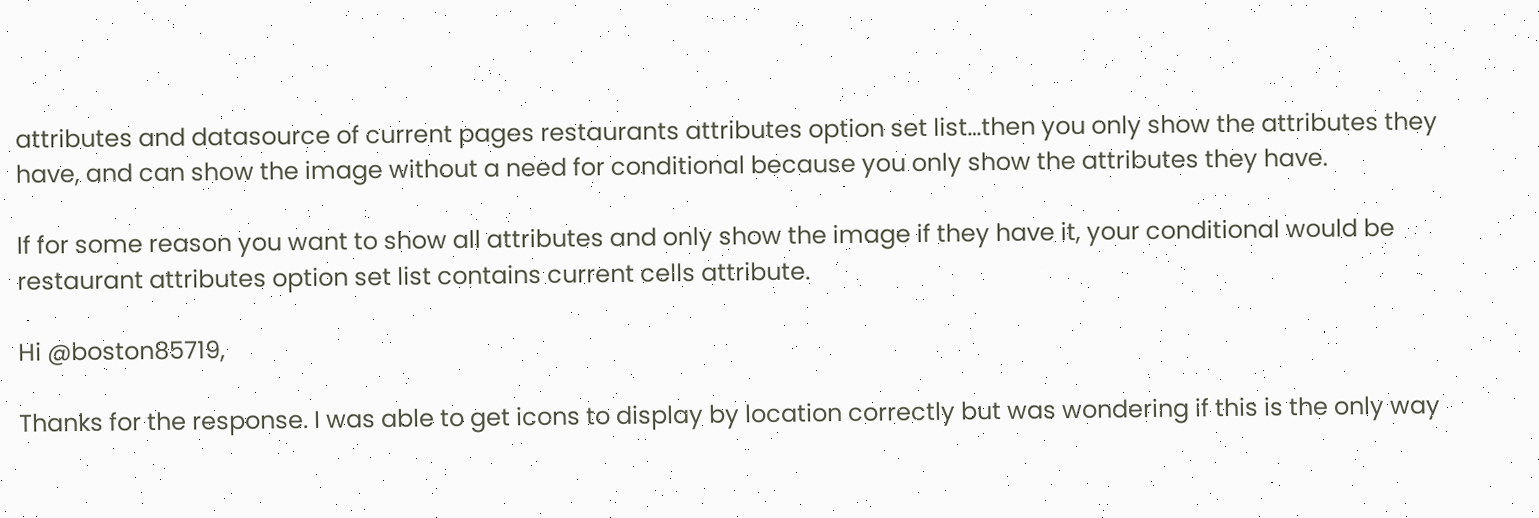attributes and datasource of current pages restaurants attributes option set list…then you only show the attributes they have, and can show the image without a need for conditional because you only show the attributes they have.

If for some reason you want to show all attributes and only show the image if they have it, your conditional would be restaurant attributes option set list contains current cells attribute.

Hi @boston85719,

Thanks for the response. I was able to get icons to display by location correctly but was wondering if this is the only way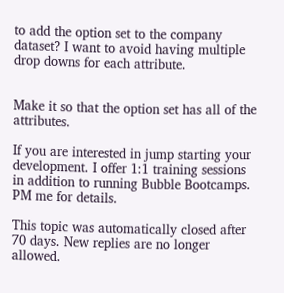to add the option set to the company dataset? I want to avoid having multiple drop downs for each attribute.


Make it so that the option set has all of the attributes.

If you are interested in jump starting your development. I offer 1:1 training sessions in addition to running Bubble Bootcamps. PM me for details.

This topic was automatically closed after 70 days. New replies are no longer allowed.